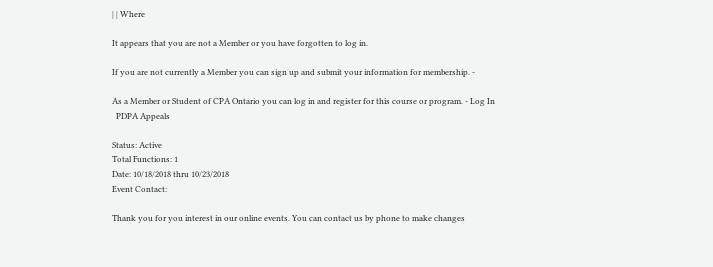| | Where

It appears that you are not a Member or you have forgotten to log in.

If you are not currently a Member you can sign up and submit your information for membership. -

As a Member or Student of CPA Ontario you can log in and register for this course or program. - Log In
  PDPA Appeals

Status: Active
Total Functions: 1
Date: 10/18/2018 thru 10/23/2018
Event Contact:

Thank you for you interest in our online events. You can contact us by phone to make changes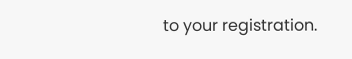to your registration.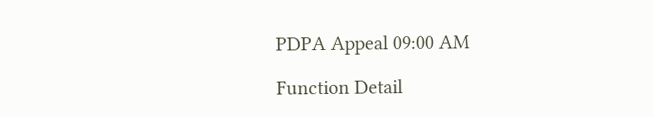PDPA Appeal 09:00 AM

Function Detail